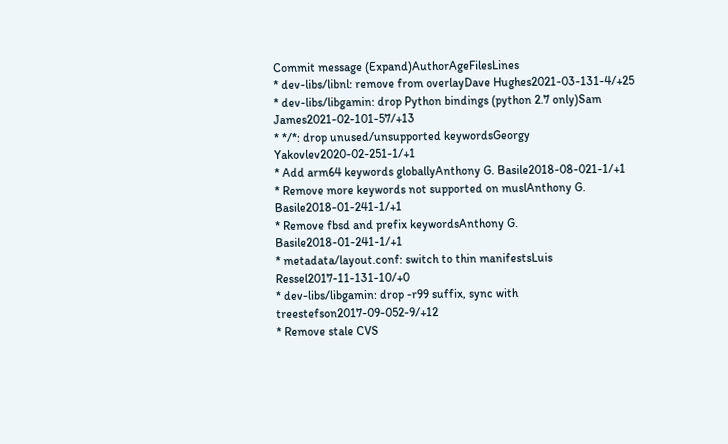Commit message (Expand)AuthorAgeFilesLines
* dev-libs/libnl: remove from overlayDave Hughes2021-03-131-4/+25
* dev-libs/libgamin: drop Python bindings (python 2.7 only)Sam James2021-02-101-57/+13
* */*: drop unused/unsupported keywordsGeorgy Yakovlev2020-02-251-1/+1
* Add arm64 keywords globallyAnthony G. Basile2018-08-021-1/+1
* Remove more keywords not supported on muslAnthony G. Basile2018-01-241-1/+1
* Remove fbsd and prefix keywordsAnthony G. Basile2018-01-241-1/+1
* metadata/layout.conf: switch to thin manifestsLuis Ressel2017-11-131-10/+0
* dev-libs/libgamin: drop -r99 suffix, sync with treestefson2017-09-052-9/+12
* Remove stale CVS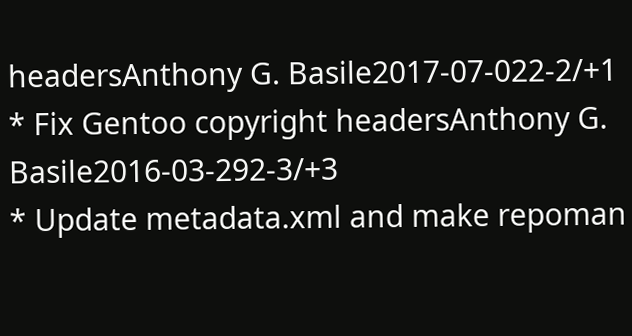headersAnthony G. Basile2017-07-022-2/+1
* Fix Gentoo copyright headersAnthony G. Basile2016-03-292-3/+3
* Update metadata.xml and make repoman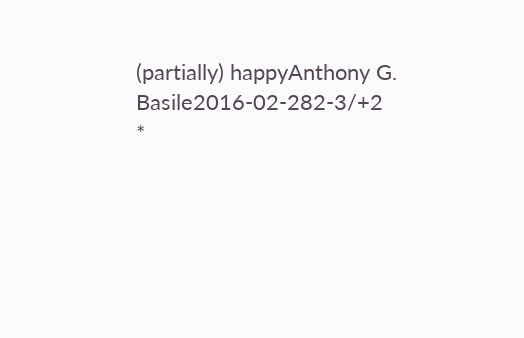(partially) happyAnthony G. Basile2016-02-282-3/+2
*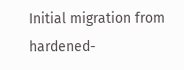Initial migration from hardened-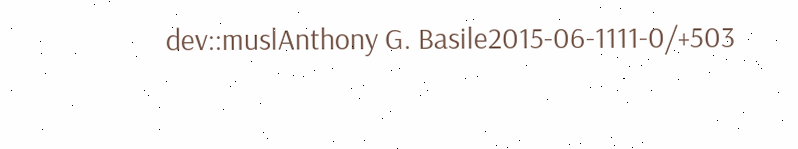dev::muslAnthony G. Basile2015-06-1111-0/+503